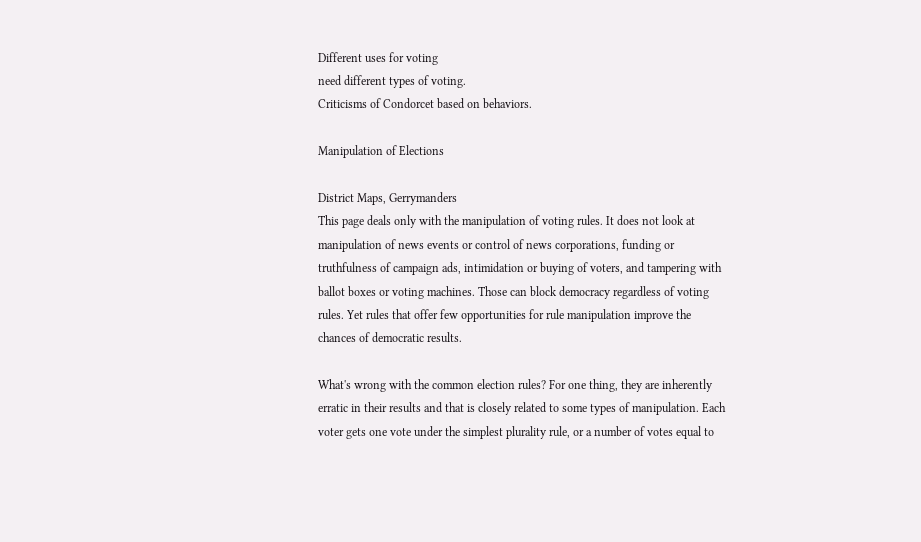Different uses for voting
need different types of voting.
Criticisms of Condorcet based on behaviors.

Manipulation of Elections

District Maps, Gerrymanders
This page deals only with the manipulation of voting rules. It does not look at manipulation of news events or control of news corporations, funding or truthfulness of campaign ads, intimidation or buying of voters, and tampering with ballot boxes or voting machines. Those can block democracy regardless of voting rules. Yet rules that offer few opportunities for rule manipulation improve the chances of democratic results.

What's wrong with the common election rules? For one thing, they are inherently erratic in their results and that is closely related to some types of manipulation. Each voter gets one vote under the simplest plurality rule, or a number of votes equal to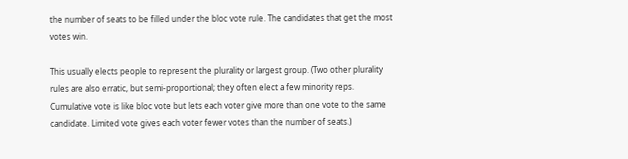the number of seats to be filled under the bloc vote rule. The candidates that get the most votes win.

This usually elects people to represent the plurality or largest group. (Two other plurality rules are also erratic, but semi-proportional; they often elect a few minority reps. Cumulative vote is like bloc vote but lets each voter give more than one vote to the same candidate. Limited vote gives each voter fewer votes than the number of seats.)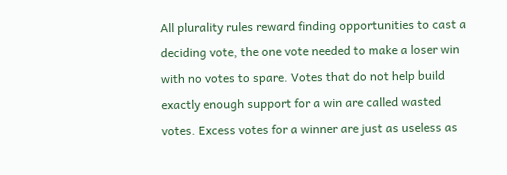All plurality rules reward finding opportunities to cast a deciding vote, the one vote needed to make a loser win with no votes to spare. Votes that do not help build exactly enough support for a win are called wasted votes. Excess votes for a winner are just as useless as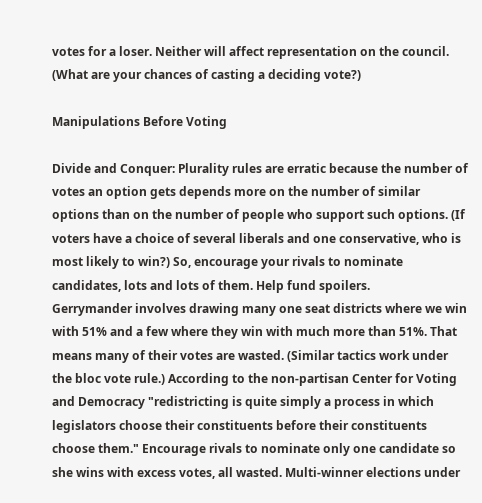votes for a loser. Neither will affect representation on the council. (What are your chances of casting a deciding vote?)

Manipulations Before Voting

Divide and Conquer: Plurality rules are erratic because the number of votes an option gets depends more on the number of similar options than on the number of people who support such options. (If voters have a choice of several liberals and one conservative, who is most likely to win?) So, encourage your rivals to nominate candidates, lots and lots of them. Help fund spoilers.
Gerrymander involves drawing many one seat districts where we win with 51% and a few where they win with much more than 51%. That means many of their votes are wasted. (Similar tactics work under the bloc vote rule.) According to the non-partisan Center for Voting and Democracy "redistricting is quite simply a process in which legislators choose their constituents before their constituents choose them." Encourage rivals to nominate only one candidate so she wins with excess votes, all wasted. Multi-winner elections under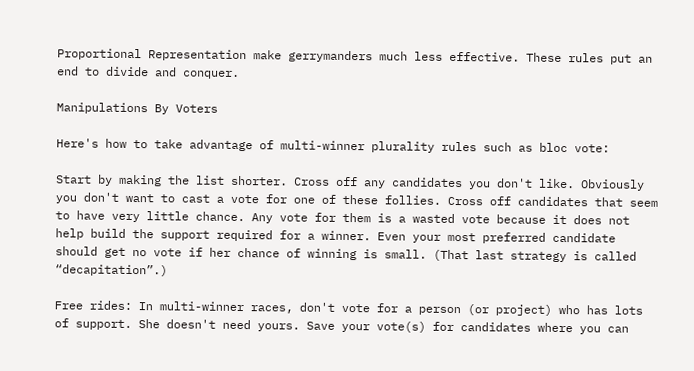Proportional Representation make gerrymanders much less effective. These rules put an end to divide and conquer.

Manipulations By Voters

Here's how to take advantage of multi-winner plurality rules such as bloc vote:

Start by making the list shorter. Cross off any candidates you don't like. Obviously you don't want to cast a vote for one of these follies. Cross off candidates that seem to have very little chance. Any vote for them is a wasted vote because it does not help build the support required for a winner. Even your most preferred candidate should get no vote if her chance of winning is small. (That last strategy is called “decapitation”.)

Free rides: In multi-winner races, don't vote for a person (or project) who has lots of support. She doesn't need yours. Save your vote(s) for candidates where you can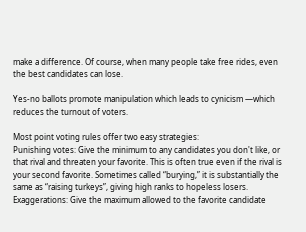make a difference. Of course, when many people take free rides, even the best candidates can lose.

Yes-no ballots promote manipulation which leads to cynicism —which reduces the turnout of voters.

Most point voting rules offer two easy strategies:
Punishing votes: Give the minimum to any candidates you don't like, or that rival and threaten your favorite. This is often true even if the rival is your second favorite. Sometimes called “burying,” it is substantially the same as “raising turkeys”, giving high ranks to hopeless losers.
Exaggerations: Give the maximum allowed to the favorite candidate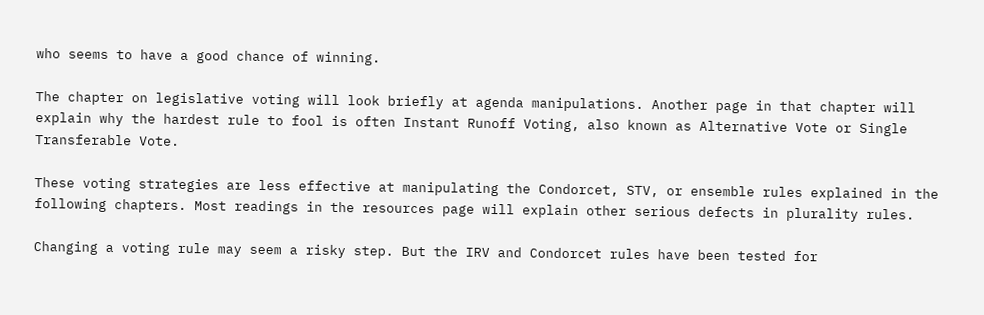who seems to have a good chance of winning.

The chapter on legislative voting will look briefly at agenda manipulations. Another page in that chapter will explain why the hardest rule to fool is often Instant Runoff Voting, also known as Alternative Vote or Single Transferable Vote.

These voting strategies are less effective at manipulating the Condorcet, STV, or ensemble rules explained in the following chapters. Most readings in the resources page will explain other serious defects in plurality rules.

Changing a voting rule may seem a risky step. But the IRV and Condorcet rules have been tested for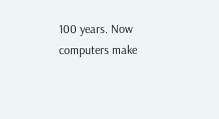100 years. Now computers make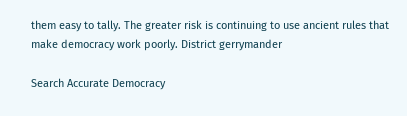them easy to tally. The greater risk is continuing to use ancient rules that make democracy work poorly. District gerrymander

Search Accurate Democracy